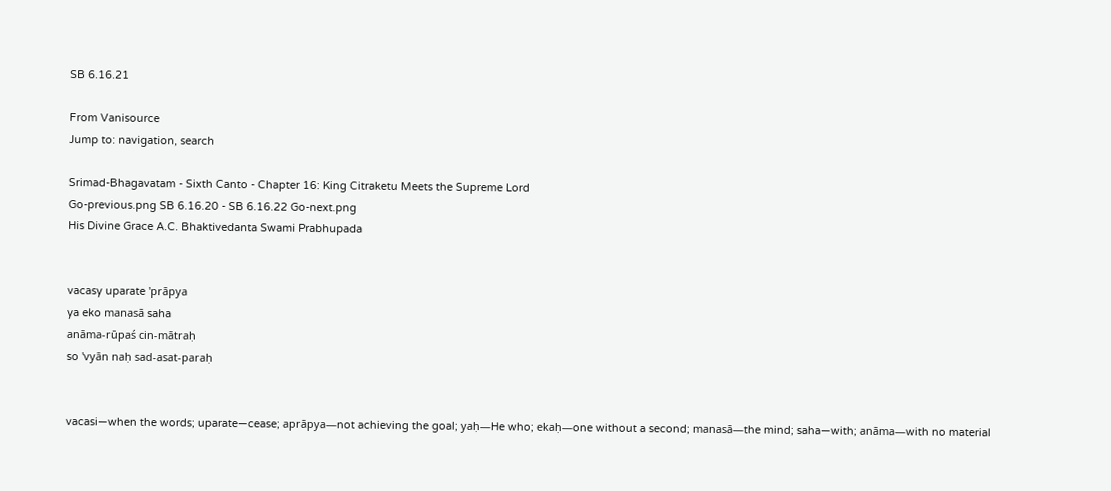SB 6.16.21

From Vanisource
Jump to: navigation, search

Srimad-Bhagavatam - Sixth Canto - Chapter 16: King Citraketu Meets the Supreme Lord
Go-previous.png SB 6.16.20 - SB 6.16.22 Go-next.png
His Divine Grace A.C. Bhaktivedanta Swami Prabhupada


vacasy uparate 'prāpya
ya eko manasā saha
anāma-rūpaś cin-mātraḥ
so 'vyān naḥ sad-asat-paraḥ


vacasi—when the words; uparate—cease; aprāpya—not achieving the goal; yaḥ—He who; ekaḥ—one without a second; manasā—the mind; saha—with; anāma—with no material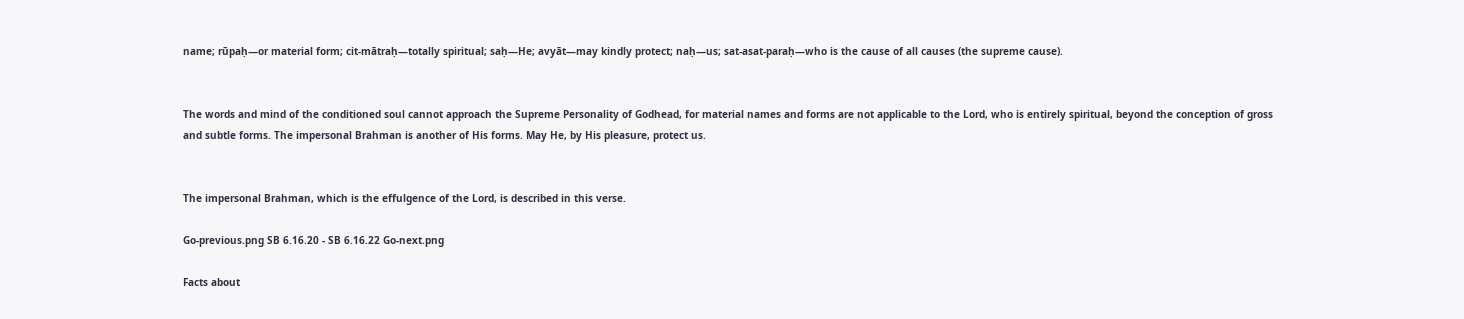name; rūpaḥ—or material form; cit-mātraḥ—totally spiritual; saḥ—He; avyāt—may kindly protect; naḥ—us; sat-asat-paraḥ—who is the cause of all causes (the supreme cause).


The words and mind of the conditioned soul cannot approach the Supreme Personality of Godhead, for material names and forms are not applicable to the Lord, who is entirely spiritual, beyond the conception of gross and subtle forms. The impersonal Brahman is another of His forms. May He, by His pleasure, protect us.


The impersonal Brahman, which is the effulgence of the Lord, is described in this verse.

Go-previous.png SB 6.16.20 - SB 6.16.22 Go-next.png

Facts about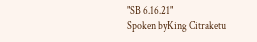"SB 6.16.21"
Spoken byKing Citraketu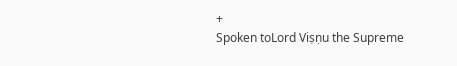+
Spoken toLord Viṣṇu the Supreme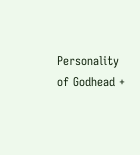Personality of Godhead +